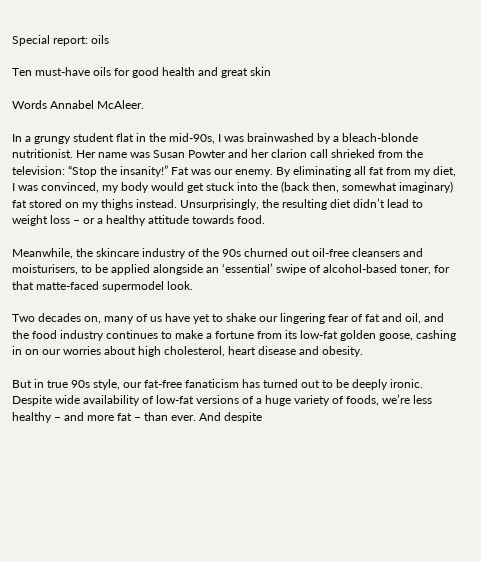Special report: oils

Ten must-have oils for good health and great skin

Words Annabel McAleer.

In a grungy student flat in the mid-90s, I was brainwashed by a bleach-blonde nutritionist. Her name was Susan Powter and her clarion call shrieked from the television: “Stop the insanity!” Fat was our enemy. By eliminating all fat from my diet, I was convinced, my body would get stuck into the (back then, somewhat imaginary) fat stored on my thighs instead. Unsurprisingly, the resulting diet didn’t lead to weight loss – or a healthy attitude towards food.

Meanwhile, the skincare industry of the 90s churned out oil-free cleansers and moisturisers, to be applied alongside an ‘essential’ swipe of alcohol-based toner, for that matte-faced supermodel look.

Two decades on, many of us have yet to shake our lingering fear of fat and oil, and the food industry continues to make a fortune from its low-fat golden goose, cashing in on our worries about high cholesterol, heart disease and obesity.

But in true 90s style, our fat-free fanaticism has turned out to be deeply ironic. Despite wide availability of low-fat versions of a huge variety of foods, we’re less healthy – and more fat – than ever. And despite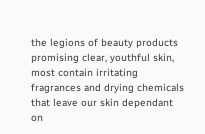the legions of beauty products promising clear, youthful skin, most contain irritating fragrances and drying chemicals that leave our skin dependant on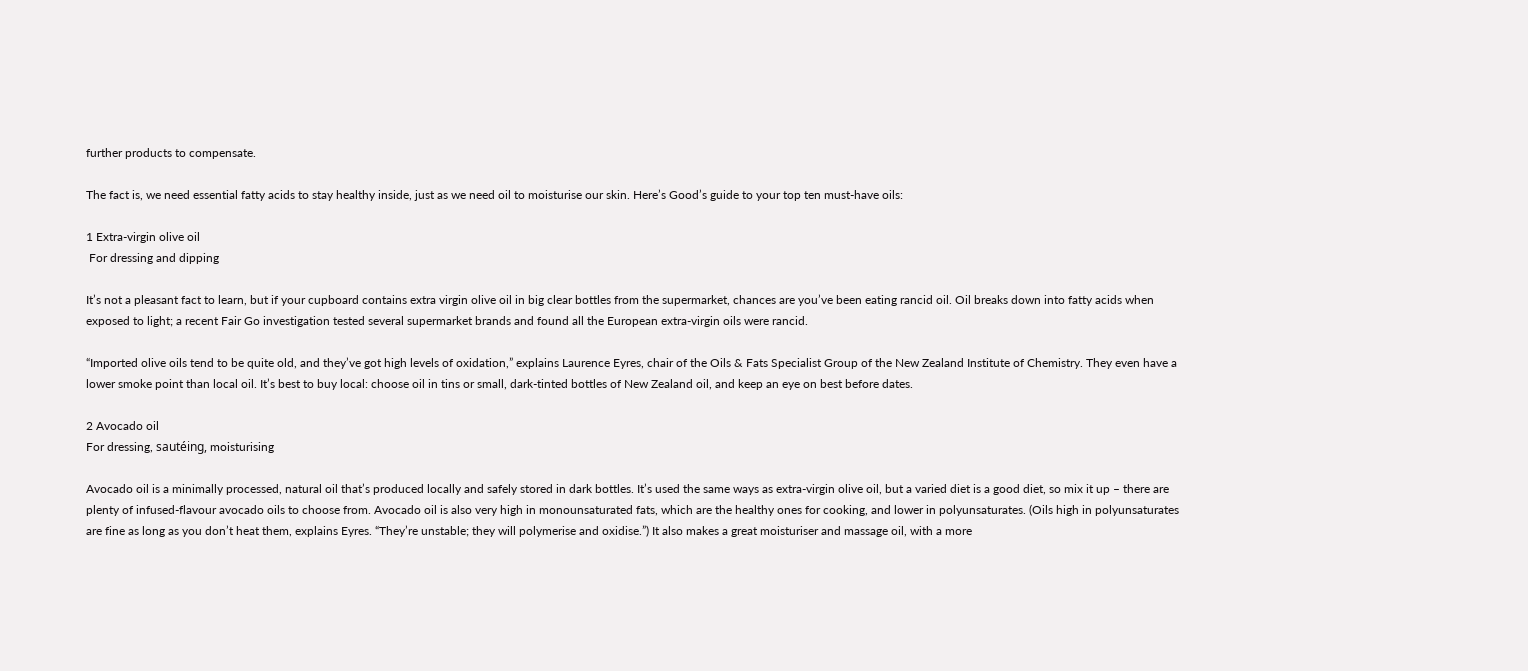further products to compensate.

The fact is, we need essential fatty acids to stay healthy inside, just as we need oil to moisturise our skin. Here’s Good’s guide to your top ten must-have oils:

1 Extra-virgin olive oil
 For dressing and dipping

It’s not a pleasant fact to learn, but if your cupboard contains extra virgin olive oil in big clear bottles from the supermarket, chances are you’ve been eating rancid oil. Oil breaks down into fatty acids when exposed to light; a recent Fair Go investigation tested several supermarket brands and found all the European extra-virgin oils were rancid.

“Imported olive oils tend to be quite old, and they’ve got high levels of oxidation,” explains Laurence Eyres, chair of the Oils & Fats Specialist Group of the New Zealand Institute of Chemistry. They even have a lower smoke point than local oil. It’s best to buy local: choose oil in tins or small, dark-tinted bottles of New Zealand oil, and keep an eye on best before dates.

2 Avocado oil
For dressing, sautéing, moisturising

Avocado oil is a minimally processed, natural oil that’s produced locally and safely stored in dark bottles. It’s used the same ways as extra-virgin olive oil, but a varied diet is a good diet, so mix it up – there are plenty of infused-flavour avocado oils to choose from. Avocado oil is also very high in monounsaturated fats, which are the healthy ones for cooking, and lower in polyunsaturates. (Oils high in polyunsaturates are fine as long as you don’t heat them, explains Eyres. “They’re unstable; they will polymerise and oxidise.”) It also makes a great moisturiser and massage oil, with a more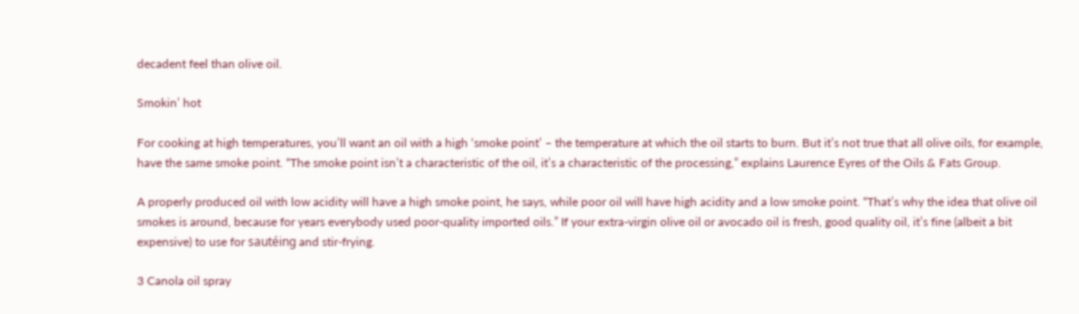decadent feel than olive oil.

Smokin’ hot

For cooking at high temperatures, you’ll want an oil with a high ‘smoke point’ – the temperature at which the oil starts to burn. But it’s not true that all olive oils, for example, have the same smoke point. “The smoke point isn’t a characteristic of the oil, it’s a characteristic of the processing,” explains Laurence Eyres of the Oils & Fats Group.

A properly produced oil with low acidity will have a high smoke point, he says, while poor oil will have high acidity and a low smoke point. “That’s why the idea that olive oil smokes is around, because for years everybody used poor-quality imported oils.” If your extra-virgin olive oil or avocado oil is fresh, good quality oil, it’s fine (albeit a bit expensive) to use for sautéing and stir-frying.

3 Canola oil spray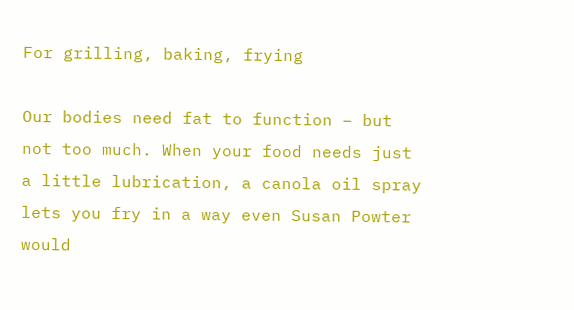For grilling, baking, frying

Our bodies need fat to function – but not too much. When your food needs just a little lubrication, a canola oil spray lets you fry in a way even Susan Powter would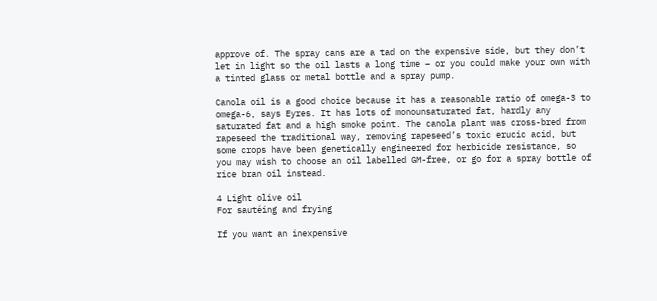approve of. The spray cans are a tad on the expensive side, but they don’t let in light so the oil lasts a long time – or you could make your own with a tinted glass or metal bottle and a spray pump.

Canola oil is a good choice because it has a reasonable ratio of omega-3 to omega-6, says Eyres. It has lots of monounsaturated fat, hardly any saturated fat and a high smoke point. The canola plant was cross-bred from rapeseed the traditional way, removing rapeseed’s toxic erucic acid, but some crops have been genetically engineered for herbicide resistance, so you may wish to choose an oil labelled GM-free, or go for a spray bottle of rice bran oil instead.

4 Light olive oil
For sautéing and frying

If you want an inexpensive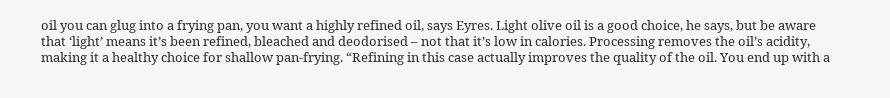oil you can glug into a frying pan, you want a highly refined oil, says Eyres. Light olive oil is a good choice, he says, but be aware that ‘light’ means it’s been refined, bleached and deodorised – not that it’s low in calories. Processing removes the oil’s acidity, making it a healthy choice for shallow pan-frying. “Refining in this case actually improves the quality of the oil. You end up with a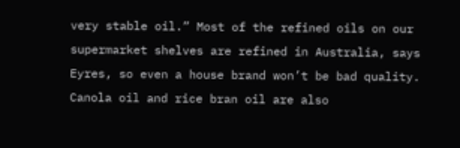very stable oil.” Most of the refined oils on our supermarket shelves are refined in Australia, says Eyres, so even a house brand won’t be bad quality. Canola oil and rice bran oil are also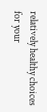relatively healthy choices for your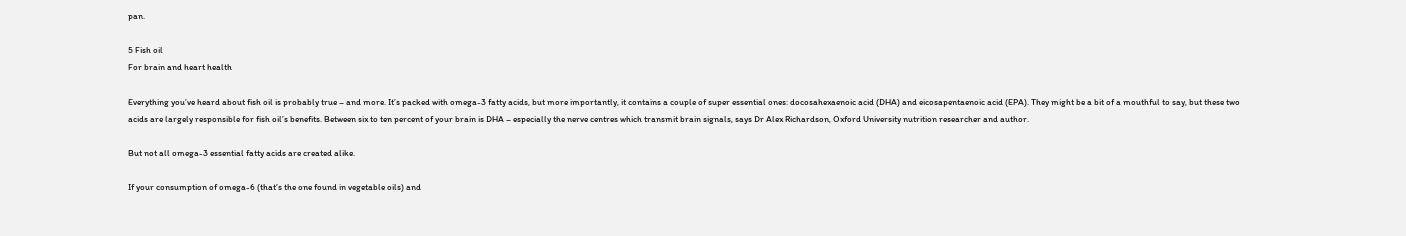pan.

5 Fish oil
For brain and heart health

Everything you’ve heard about fish oil is probably true – and more. It’s packed with omega-3 fatty acids, but more importantly, it contains a couple of super essential ones: docosahexaenoic acid (DHA) and eicosapentaenoic acid (EPA). They might be a bit of a mouthful to say, but these two acids are largely responsible for fish oil’s benefits. Between six to ten percent of your brain is DHA – especially the nerve centres which transmit brain signals, says Dr Alex Richardson, Oxford University nutrition researcher and author.

But not all omega-3 essential fatty acids are created alike.

If your consumption of omega-6 (that’s the one found in vegetable oils) and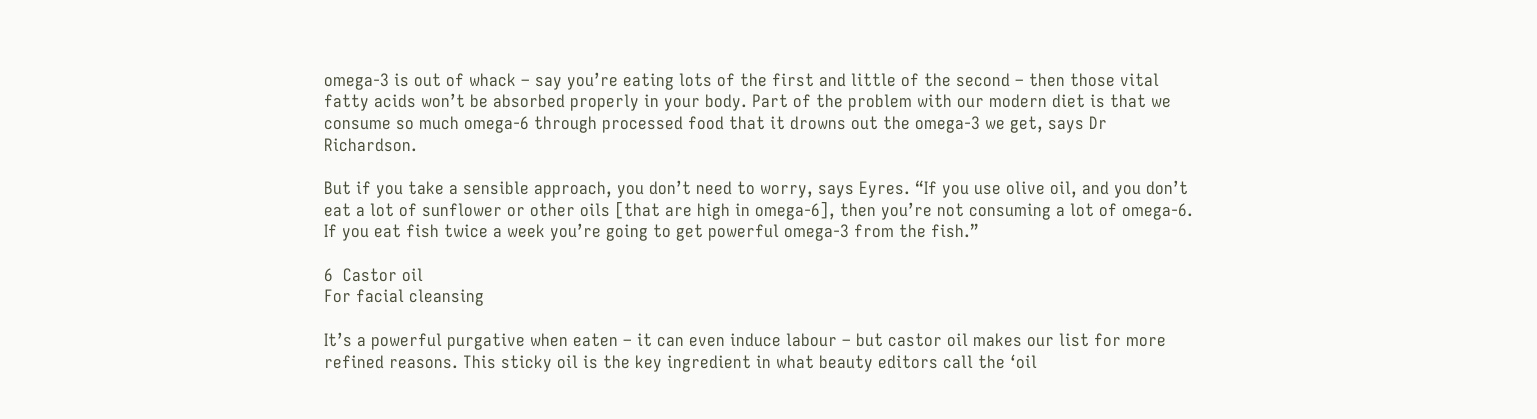omega-3 is out of whack – say you’re eating lots of the first and little of the second – then those vital fatty acids won’t be absorbed properly in your body. Part of the problem with our modern diet is that we consume so much omega-6 through processed food that it drowns out the omega-3 we get, says Dr Richardson.

But if you take a sensible approach, you don’t need to worry, says Eyres. “If you use olive oil, and you don’t eat a lot of sunflower or other oils [that are high in omega-6], then you’re not consuming a lot of omega-6. If you eat fish twice a week you’re going to get powerful omega-3 from the fish.”

6  Castor oil
For facial cleansing

It’s a powerful purgative when eaten – it can even induce labour – but castor oil makes our list for more refined reasons. This sticky oil is the key ingredient in what beauty editors call the ‘oil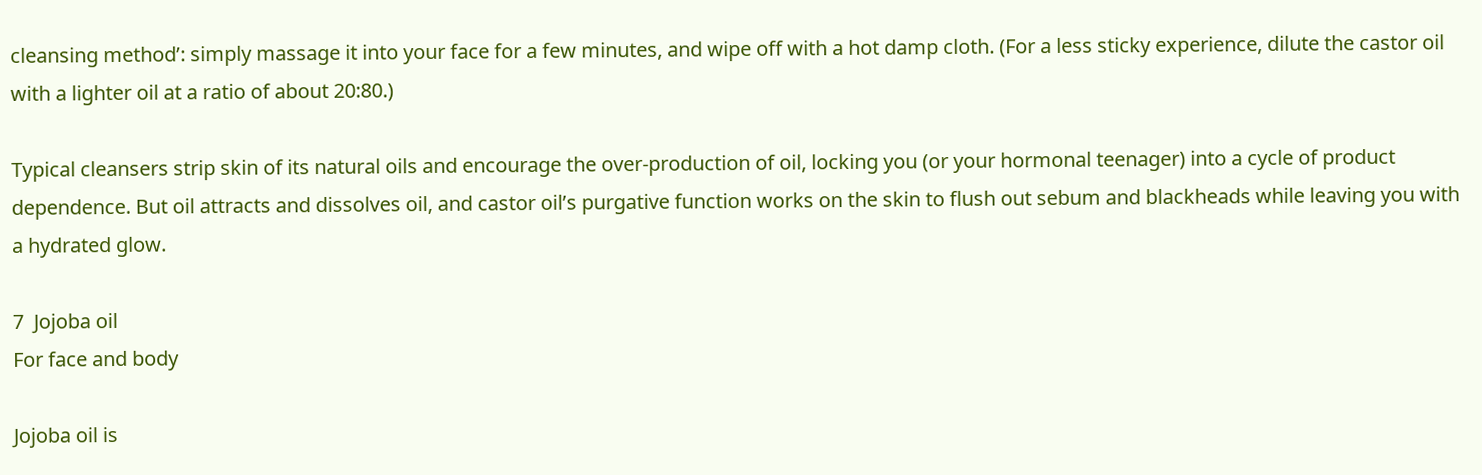cleansing method’: simply massage it into your face for a few minutes, and wipe off with a hot damp cloth. (For a less sticky experience, dilute the castor oil with a lighter oil at a ratio of about 20:80.)

Typical cleansers strip skin of its natural oils and encourage the over-production of oil, locking you (or your hormonal teenager) into a cycle of product dependence. But oil attracts and dissolves oil, and castor oil’s purgative function works on the skin to flush out sebum and blackheads while leaving you with a hydrated glow.

7  Jojoba oil
For face and body

Jojoba oil is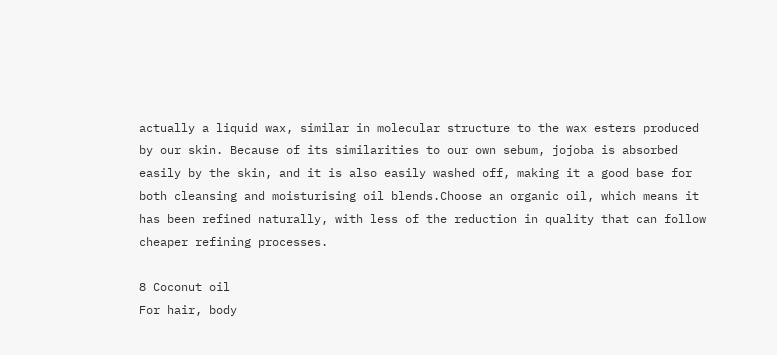actually a liquid wax, similar in molecular structure to the wax esters produced by our skin. Because of its similarities to our own sebum, jojoba is absorbed easily by the skin, and it is also easily washed off, making it a good base for both cleansing and moisturising oil blends.Choose an organic oil, which means it has been refined naturally, with less of the reduction in quality that can follow cheaper refining processes.

8 Coconut oil
For hair, body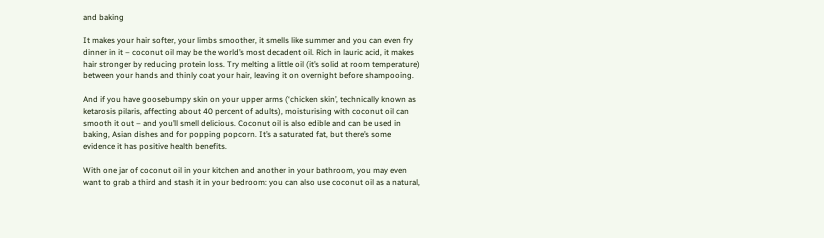and baking

It makes your hair softer, your limbs smoother, it smells like summer and you can even fry dinner in it – coconut oil may be the world’s most decadent oil. Rich in lauric acid, it makes hair stronger by reducing protein loss. Try melting a little oil (it’s solid at room temperature) between your hands and thinly coat your hair, leaving it on overnight before shampooing.

And if you have goosebumpy skin on your upper arms (‘chicken skin’, technically known as ketarosis pilaris, affecting about 40 percent of adults), moisturising with coconut oil can smooth it out – and you’ll smell delicious. Coconut oil is also edible and can be used in baking, Asian dishes and for popping popcorn. It’s a saturated fat, but there’s some evidence it has positive health benefits.

With one jar of coconut oil in your kitchen and another in your bathroom, you may even want to grab a third and stash it in your bedroom: you can also use coconut oil as a natural,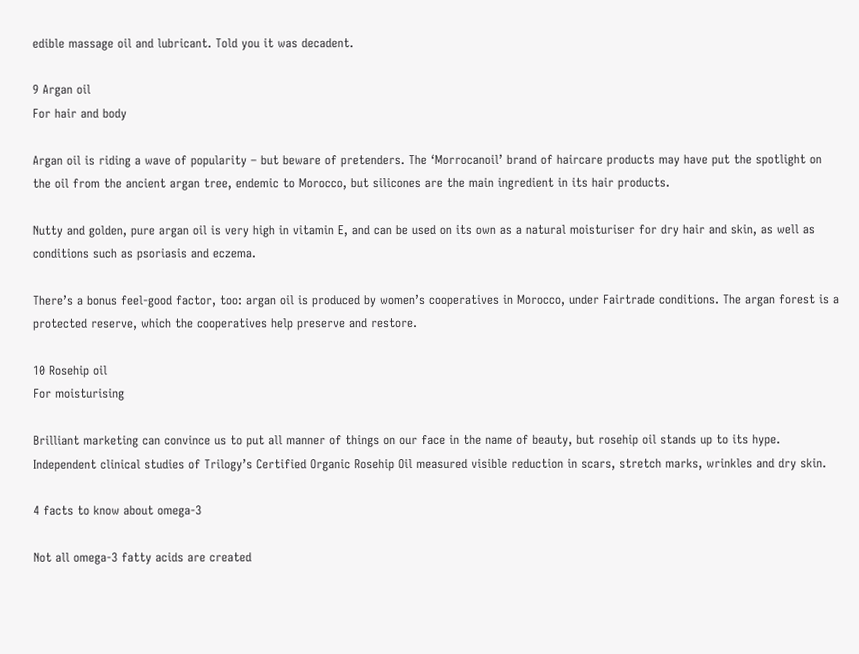edible massage oil and lubricant. Told you it was decadent.

9 Argan oil
For hair and body

Argan oil is riding a wave of popularity – but beware of pretenders. The ‘Morrocanoil’ brand of haircare products may have put the spotlight on the oil from the ancient argan tree, endemic to Morocco, but silicones are the main ingredient in its hair products.

Nutty and golden, pure argan oil is very high in vitamin E, and can be used on its own as a natural moisturiser for dry hair and skin, as well as conditions such as psoriasis and eczema.

There’s a bonus feel-good factor, too: argan oil is produced by women’s cooperatives in Morocco, under Fairtrade conditions. The argan forest is a protected reserve, which the cooperatives help preserve and restore.

10 Rosehip oil
For moisturising

Brilliant marketing can convince us to put all manner of things on our face in the name of beauty, but rosehip oil stands up to its hype. Independent clinical studies of Trilogy’s Certified Organic Rosehip Oil measured visible reduction in scars, stretch marks, wrinkles and dry skin.

4 facts to know about omega-3

Not all omega-3 fatty acids are created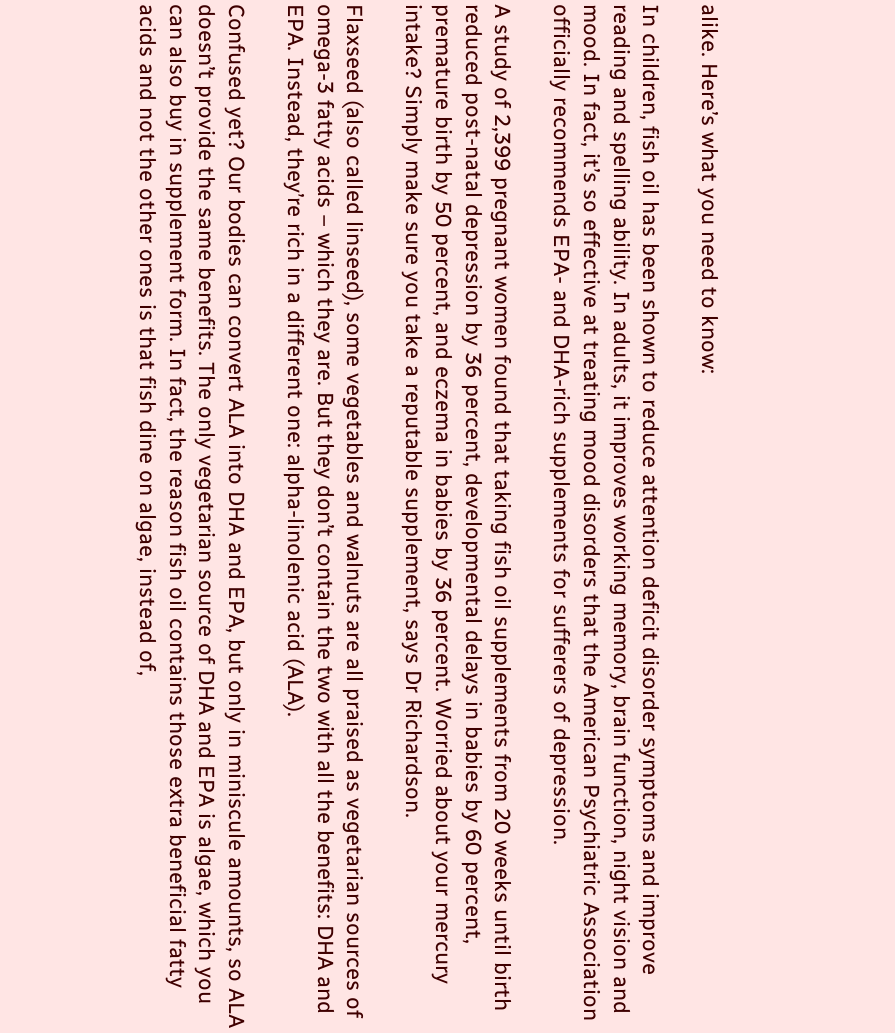alike. Here’s what you need to know:

In children, fish oil has been shown to reduce attention deficit disorder symptoms and improve reading and spelling ability. In adults, it improves working memory, brain function, night vision and mood. In fact, it’s so effective at treating mood disorders that the American Psychiatric Association officially recommends EPA- and DHA-rich supplements for sufferers of depression.

A study of 2,399 pregnant women found that taking fish oil supplements from 20 weeks until birth reduced post-natal depression by 36 percent, developmental delays in babies by 60 percent, premature birth by 50 percent, and eczema in babies by 36 percent. Worried about your mercury intake? Simply make sure you take a reputable supplement, says Dr Richardson.

Flaxseed (also called linseed), some vegetables and walnuts are all praised as vegetarian sources of omega-3 fatty acids – which they are. But they don’t contain the two with all the benefits: DHA and EPA. Instead, they’re rich in a different one: alpha-linolenic acid (ALA).

Confused yet? Our bodies can convert ALA into DHA and EPA, but only in miniscule amounts, so ALA doesn’t provide the same benefits. The only vegetarian source of DHA and EPA is algae, which you can also buy in supplement form. In fact, the reason fish oil contains those extra beneficial fatty acids and not the other ones is that fish dine on algae, instead of,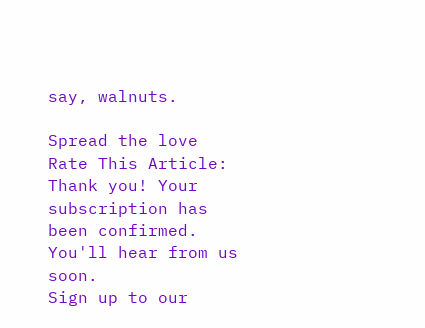say, walnuts.

Spread the love
Rate This Article:
Thank you! Your subscription has been confirmed. You'll hear from us soon.
Sign up to our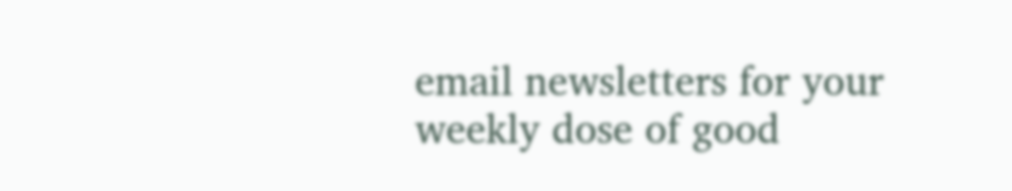email newsletters for your weekly dose of good